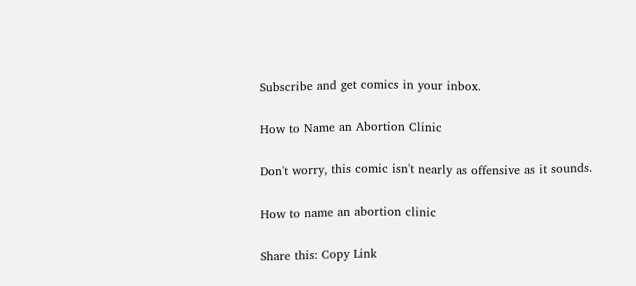Subscribe and get comics in your inbox.

How to Name an Abortion Clinic

Don't worry, this comic isn't nearly as offensive as it sounds.

How to name an abortion clinic

Share this: Copy Link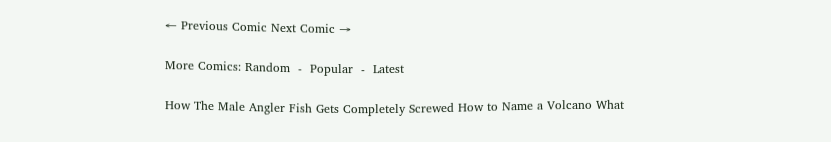← Previous Comic Next Comic →

More Comics: Random  -  Popular  -  Latest

How The Male Angler Fish Gets Completely Screwed How to Name a Volcano What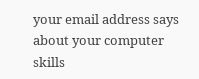your email address says about your computer skills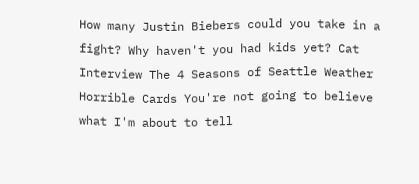How many Justin Biebers could you take in a fight? Why haven't you had kids yet? Cat Interview The 4 Seasons of Seattle Weather Horrible Cards You're not going to believe what I'm about to tell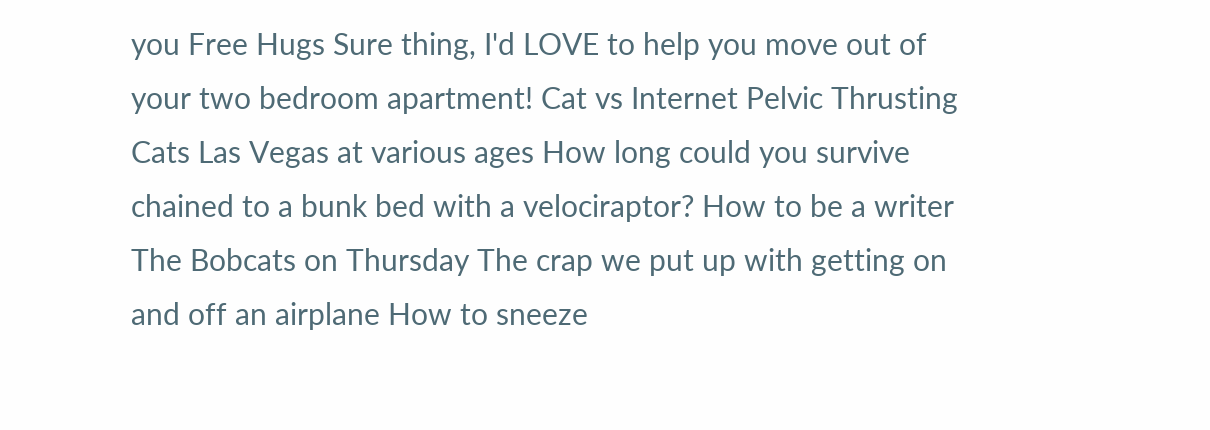you Free Hugs Sure thing, I'd LOVE to help you move out of your two bedroom apartment! Cat vs Internet Pelvic Thrusting Cats Las Vegas at various ages How long could you survive chained to a bunk bed with a velociraptor? How to be a writer The Bobcats on Thursday The crap we put up with getting on and off an airplane How to sneeze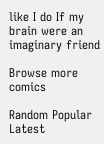like I do If my brain were an imaginary friend

Browse more comics

Random Popular Latest